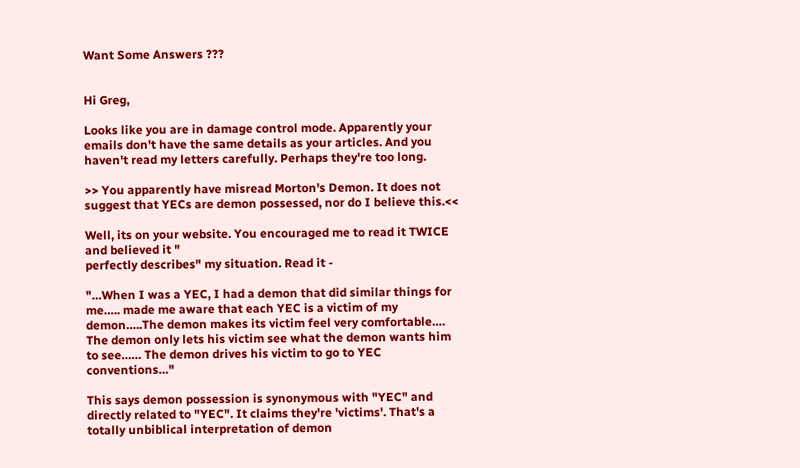Want Some Answers ???


Hi Greg,

Looks like you are in damage control mode. Apparently your emails don't have the same details as your articles. And you haven't read my letters carefully. Perhaps they're too long.

>> You apparently have misread Morton's Demon. It does not suggest that YECs are demon possessed, nor do I believe this.<<

Well, its on your website. You encouraged me to read it TWICE and believed it "
perfectly describes" my situation. Read it -

"…When I was a YEC, I had a demon that did similar things for me….. made me aware that each YEC is a victim of my demon…..The demon makes its victim feel very comfortable…. The demon only lets his victim see what the demon wants him to see…… The demon drives his victim to go to YEC conventions…"

This says demon possession is synonymous with "YEC" and directly related to "YEC". It claims they're 'victims'. That's a totally unbiblical interpretation of demon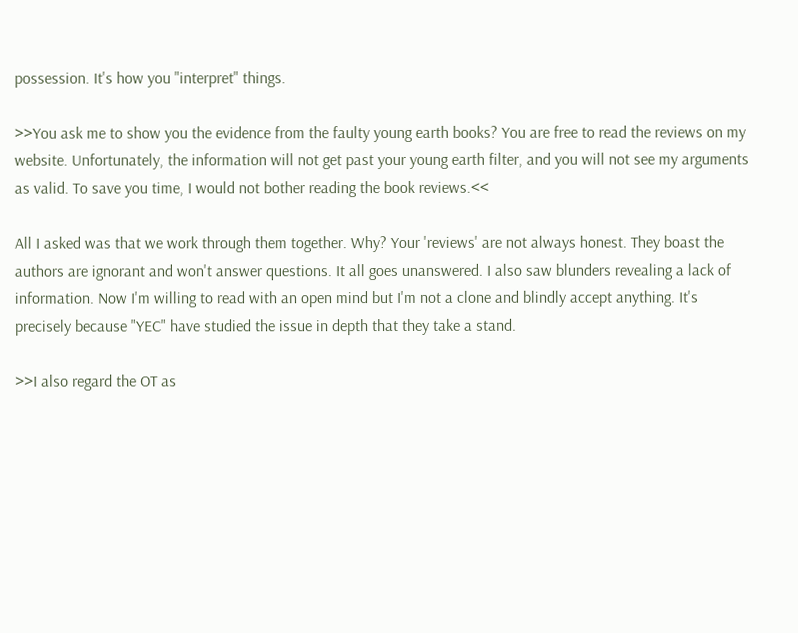possession. It's how you "interpret" things.

>>You ask me to show you the evidence from the faulty young earth books? You are free to read the reviews on my website. Unfortunately, the information will not get past your young earth filter, and you will not see my arguments as valid. To save you time, I would not bother reading the book reviews.<<

All I asked was that we work through them together. Why? Your 'reviews' are not always honest. They boast the authors are ignorant and won't answer questions. It all goes unanswered. I also saw blunders revealing a lack of information. Now I'm willing to read with an open mind but I'm not a clone and blindly accept anything. It's precisely because "YEC" have studied the issue in depth that they take a stand.

>>I also regard the OT as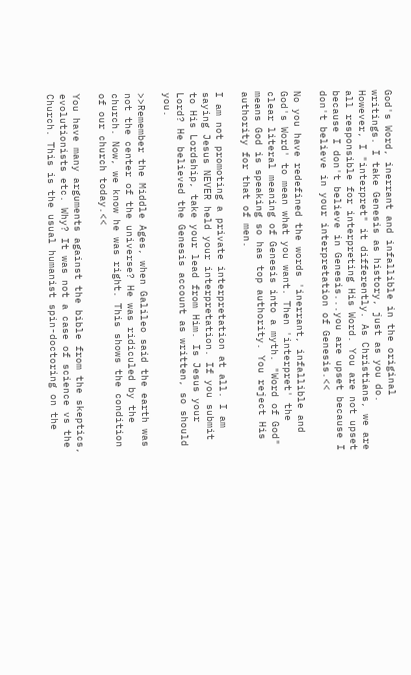God's Word, inerrant and infallible in the original writings. I take Genesis as history, just as you do. However, I "interpret" it differently. As Christians, we are all responsible for interpreting His Word. You are not upset because I don't believe in Genesis...you are upset because I don't believe in your interpretation of Genesis.<<

No you have redefined the words 'inerrant, infallible and God's Word' to mean what you want. Then 'interpret' the clear literal meaning of Genesis into a myth. "Word of God" means God is speaking so has top authority. You reject His authority for that of men.

I am not promoting a private interpretation at all. I am saying Jesus NEVER held your interpretation. If you submit to His Lordship, take your lead from Him. Is Jesus your Lord? He believed the Genesis account as written, so should you.

>>Remember the Middle Ages, when Galileo said the earth was not the center of the universe? He was ridiculed by the church. Now, we know he was right. This shows the condition of our church today.<<

You have many arguments against the bible from the skeptics, evolutionists etc. Why? It was not a case of science vs the Church. This is the usual humanist spin-doctoring on the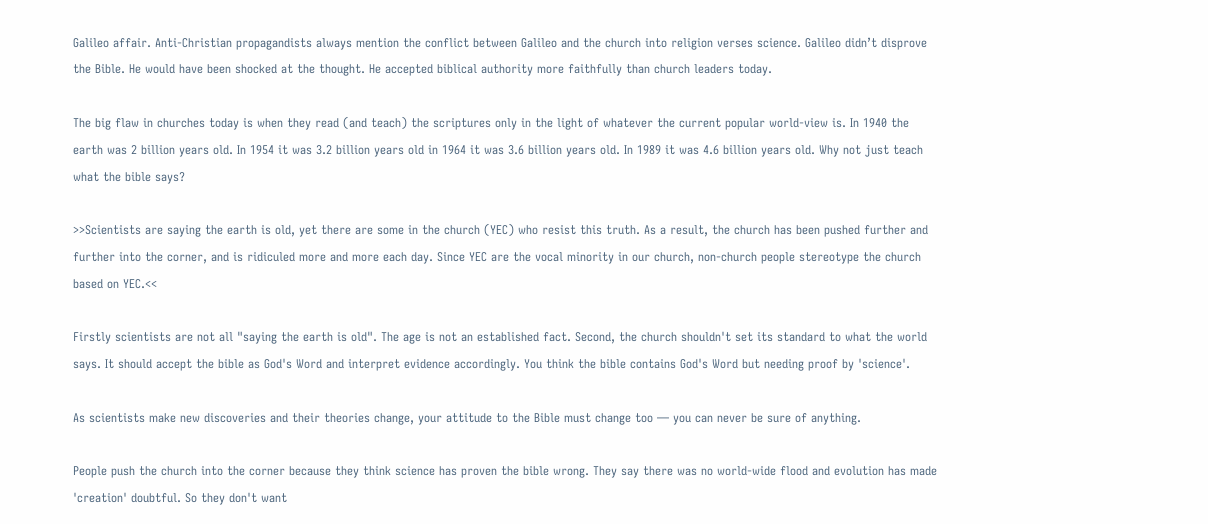Galileo affair. Anti-Christian propagandists always mention the conflict between Galileo and the church into religion verses science. Galileo didn’t disprove the Bible. He would have been shocked at the thought. He accepted biblical authority more faithfully than church leaders today.

The big flaw in churches today is when they read (and teach) the scriptures only in the light of whatever the current popular world-view is. In 1940 the earth was 2 billion years old. In 1954 it was 3.2 billion years old in 1964 it was 3.6 billion years old. In 1989 it was 4.6 billion years old. Why not just teach what the bible says?

>>Scientists are saying the earth is old, yet there are some in the church (YEC) who resist this truth. As a result, the church has been pushed further and further into the corner, and is ridiculed more and more each day. Since YEC are the vocal minority in our church, non-church people stereotype the church based on YEC.<<

Firstly scientists are not all "saying the earth is old". The age is not an established fact. Second, the church shouldn't set its standard to what the world says. It should accept the bible as God's Word and interpret evidence accordingly. You think the bible contains God's Word but needing proof by 'science'.

As scientists make new discoveries and their theories change, your attitude to the Bible must change too — you can never be sure of anything.

People push the church into the corner because they think science has proven the bible wrong. They say there was no world-wide flood and evolution has made 'creation' doubtful. So they don't want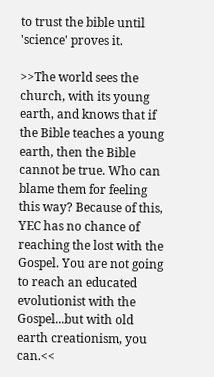to trust the bible until 'science' proves it.

>>The world sees the church, with its young earth, and knows that if the Bible teaches a young earth, then the Bible cannot be true. Who can blame them for feeling this way? Because of this, YEC has no chance of reaching the lost with the Gospel. You are not going to reach an educated evolutionist with the Gospel...but with old earth creationism, you can.<<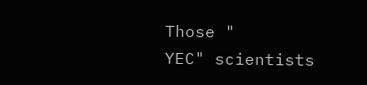Those "
YEC" scientists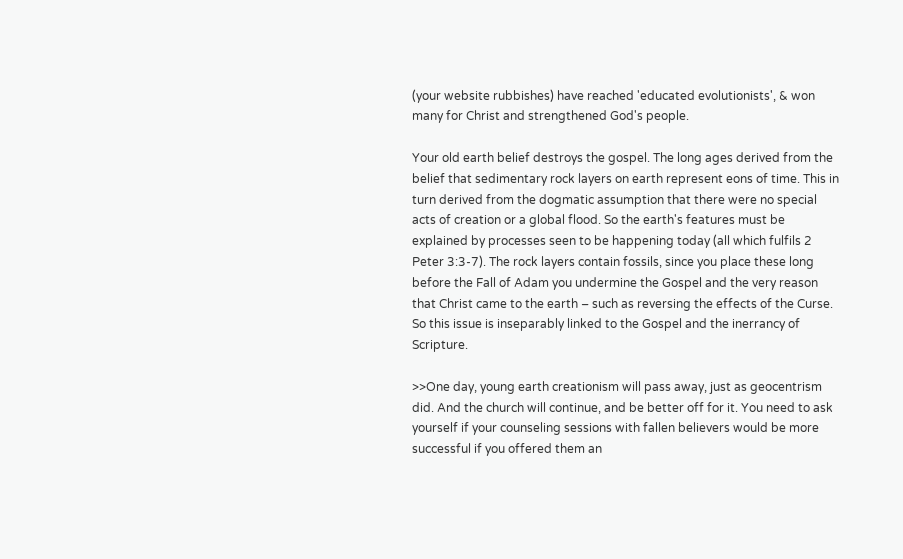(your website rubbishes) have reached 'educated evolutionists', & won many for Christ and strengthened God's people.

Your old earth belief destroys the gospel. The long ages derived from the belief that sedimentary rock layers on earth represent eons of time. This in turn derived from the dogmatic assumption that there were no special acts of creation or a global flood. So the earth's features must be explained by processes seen to be happening today (all which fulfils 2 Peter 3:3-7). The rock layers contain fossils, since you place these long before the Fall of Adam you undermine the Gospel and the very reason that Christ came to the earth – such as reversing the effects of the Curse. So this issue is inseparably linked to the Gospel and the inerrancy of Scripture.

>>One day, young earth creationism will pass away, just as geocentrism did. And the church will continue, and be better off for it. You need to ask yourself if your counseling sessions with fallen believers would be more successful if you offered them an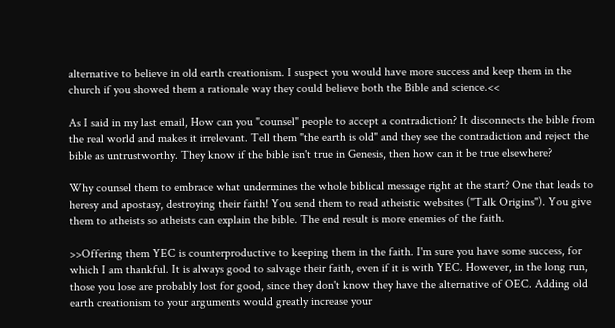alternative to believe in old earth creationism. I suspect you would have more success and keep them in the church if you showed them a rationale way they could believe both the Bible and science.<<

As I said in my last email, How can you "counsel" people to accept a contradiction? It disconnects the bible from the real world and makes it irrelevant. Tell them "the earth is old" and they see the contradiction and reject the bible as untrustworthy. They know if the bible isn't true in Genesis, then how can it be true elsewhere?

Why counsel them to embrace what undermines the whole biblical message right at the start? One that leads to heresy and apostasy, destroying their faith! You send them to read atheistic websites ("Talk Origins"). You give them to atheists so atheists can explain the bible. The end result is more enemies of the faith.

>>Offering them YEC is counterproductive to keeping them in the faith. I'm sure you have some success, for which I am thankful. It is always good to salvage their faith, even if it is with YEC. However, in the long run, those you lose are probably lost for good, since they don't know they have the alternative of OEC. Adding old earth creationism to your arguments would greatly increase your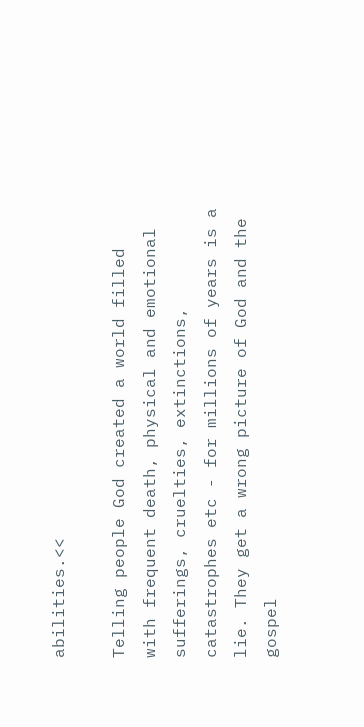abilities.<<

Telling people God created a world filled with frequent death, physical and emotional sufferings, cruelties, extinctions, catastrophes etc - for millions of years is a lie. They get a wrong picture of God and the gospel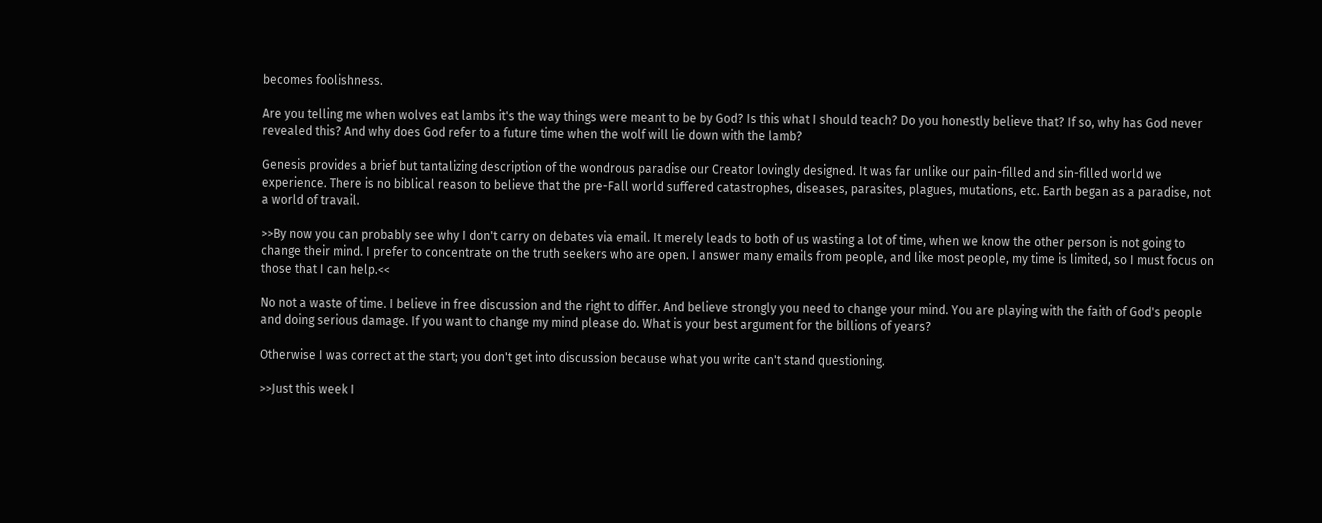becomes foolishness.

Are you telling me when wolves eat lambs it's the way things were meant to be by God? Is this what I should teach? Do you honestly believe that? If so, why has God never revealed this? And why does God refer to a future time when the wolf will lie down with the lamb?

Genesis provides a brief but tantalizing description of the wondrous paradise our Creator lovingly designed. It was far unlike our pain-filled and sin-filled world we experience. There is no biblical reason to believe that the pre-Fall world suffered catastrophes, diseases, parasites, plagues, mutations, etc. Earth began as a paradise, not a world of travail.

>>By now you can probably see why I don't carry on debates via email. It merely leads to both of us wasting a lot of time, when we know the other person is not going to change their mind. I prefer to concentrate on the truth seekers who are open. I answer many emails from people, and like most people, my time is limited, so I must focus on those that I can help.<<

No not a waste of time. I believe in free discussion and the right to differ. And believe strongly you need to change your mind. You are playing with the faith of God's people and doing serious damage. If you want to change my mind please do. What is your best argument for the billions of years?

Otherwise I was correct at the start; you don't get into discussion because what you write can't stand questioning.

>>Just this week I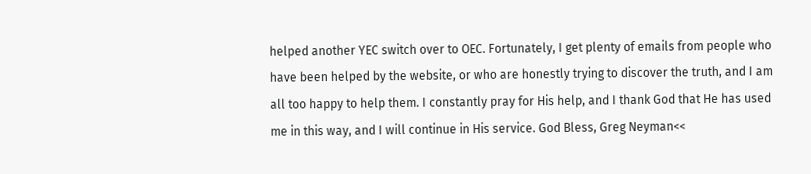helped another YEC switch over to OEC. Fortunately, I get plenty of emails from people who have been helped by the website, or who are honestly trying to discover the truth, and I am all too happy to help them. I constantly pray for His help, and I thank God that He has used me in this way, and I will continue in His service. God Bless, Greg Neyman<<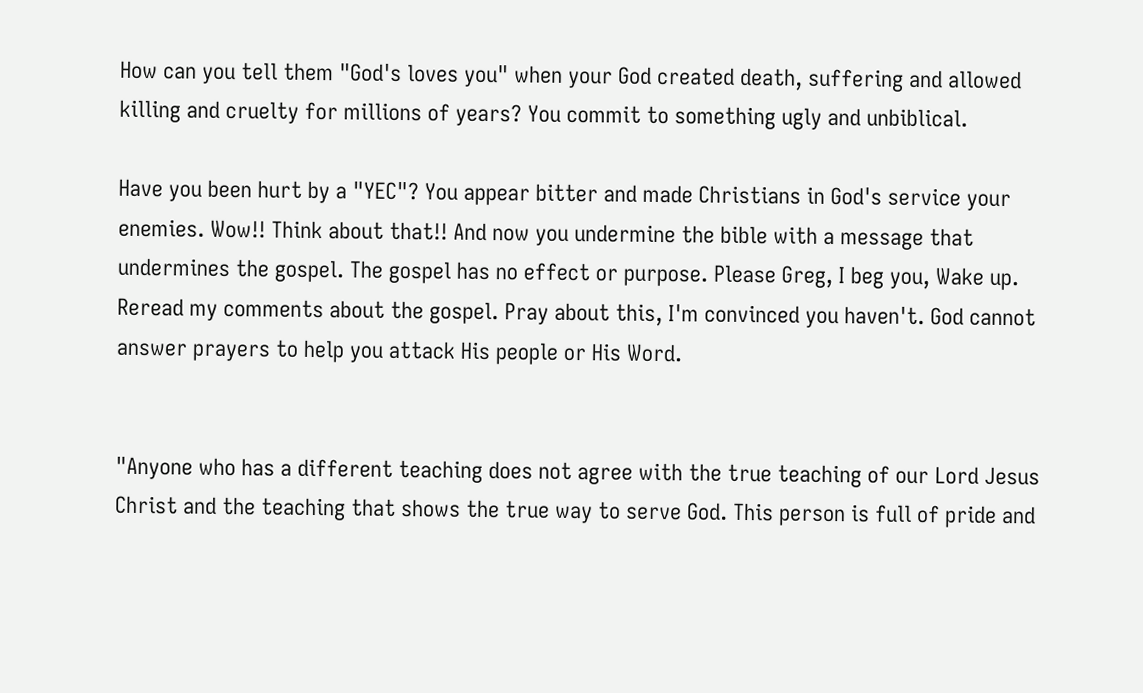How can you tell them "God's loves you" when your God created death, suffering and allowed killing and cruelty for millions of years? You commit to something ugly and unbiblical.

Have you been hurt by a "YEC"? You appear bitter and made Christians in God's service your enemies. Wow!! Think about that!! And now you undermine the bible with a message that undermines the gospel. The gospel has no effect or purpose. Please Greg, I beg you, Wake up. Reread my comments about the gospel. Pray about this, I'm convinced you haven't. God cannot answer prayers to help you attack His people or His Word.


"Anyone who has a different teaching does not agree with the true teaching of our Lord Jesus Christ and the teaching that shows the true way to serve God. This person is full of pride and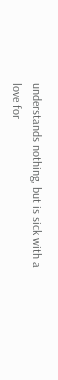understands nothing, but is sick with a love for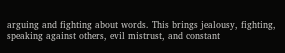arguing and fighting about words. This brings jealousy, fighting, speaking against others, evil mistrust, and constant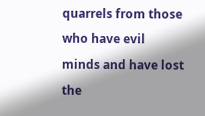quarrels from those who have evil minds and have lost the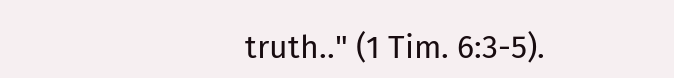truth.." (1 Tim. 6:3-5).